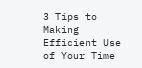3 Tips to Making Efficient Use of Your Time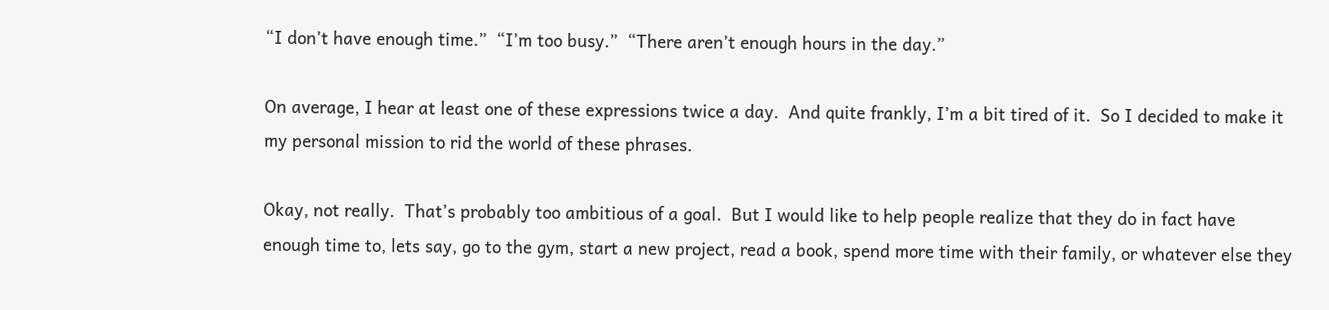“I don’t have enough time.”  “I’m too busy.”  “There aren’t enough hours in the day.”

On average, I hear at least one of these expressions twice a day.  And quite frankly, I’m a bit tired of it.  So I decided to make it my personal mission to rid the world of these phrases.

Okay, not really.  That’s probably too ambitious of a goal.  But I would like to help people realize that they do in fact have enough time to, lets say, go to the gym, start a new project, read a book, spend more time with their family, or whatever else they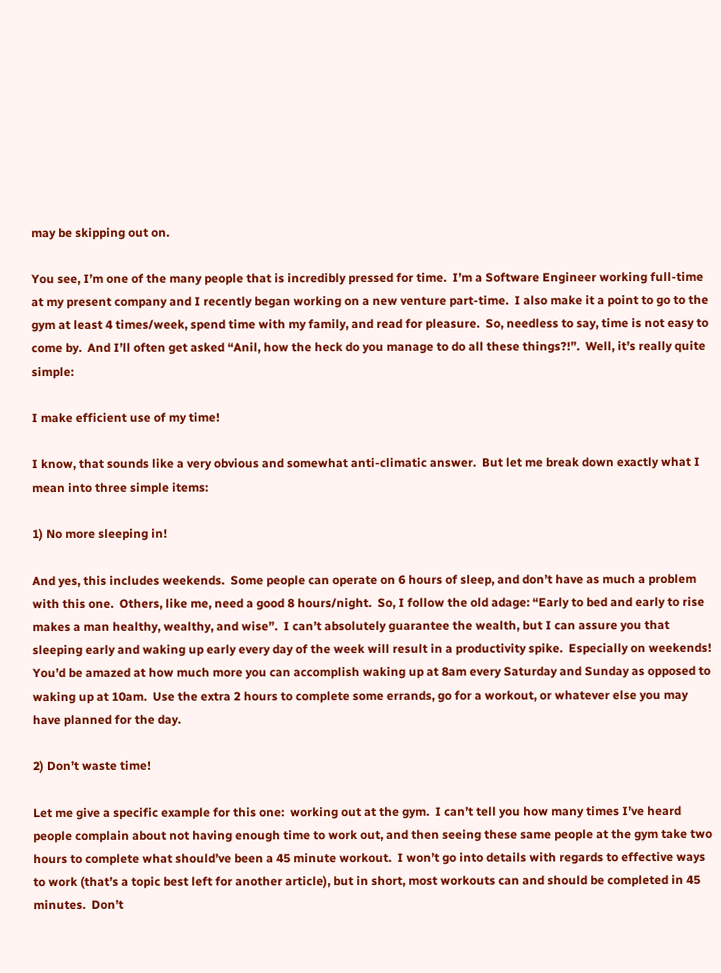may be skipping out on.

You see, I’m one of the many people that is incredibly pressed for time.  I’m a Software Engineer working full-time at my present company and I recently began working on a new venture part-time.  I also make it a point to go to the gym at least 4 times/week, spend time with my family, and read for pleasure.  So, needless to say, time is not easy to come by.  And I’ll often get asked “Anil, how the heck do you manage to do all these things?!”.  Well, it’s really quite simple:

I make efficient use of my time!

I know, that sounds like a very obvious and somewhat anti-climatic answer.  But let me break down exactly what I mean into three simple items:

1) No more sleeping in!

And yes, this includes weekends.  Some people can operate on 6 hours of sleep, and don’t have as much a problem with this one.  Others, like me, need a good 8 hours/night.  So, I follow the old adage: “Early to bed and early to rise makes a man healthy, wealthy, and wise”.  I can’t absolutely guarantee the wealth, but I can assure you that sleeping early and waking up early every day of the week will result in a productivity spike.  Especially on weekends!  You’d be amazed at how much more you can accomplish waking up at 8am every Saturday and Sunday as opposed to waking up at 10am.  Use the extra 2 hours to complete some errands, go for a workout, or whatever else you may have planned for the day.

2) Don’t waste time!

Let me give a specific example for this one:  working out at the gym.  I can’t tell you how many times I’ve heard people complain about not having enough time to work out, and then seeing these same people at the gym take two hours to complete what should’ve been a 45 minute workout.  I won’t go into details with regards to effective ways to work (that’s a topic best left for another article), but in short, most workouts can and should be completed in 45 minutes.  Don’t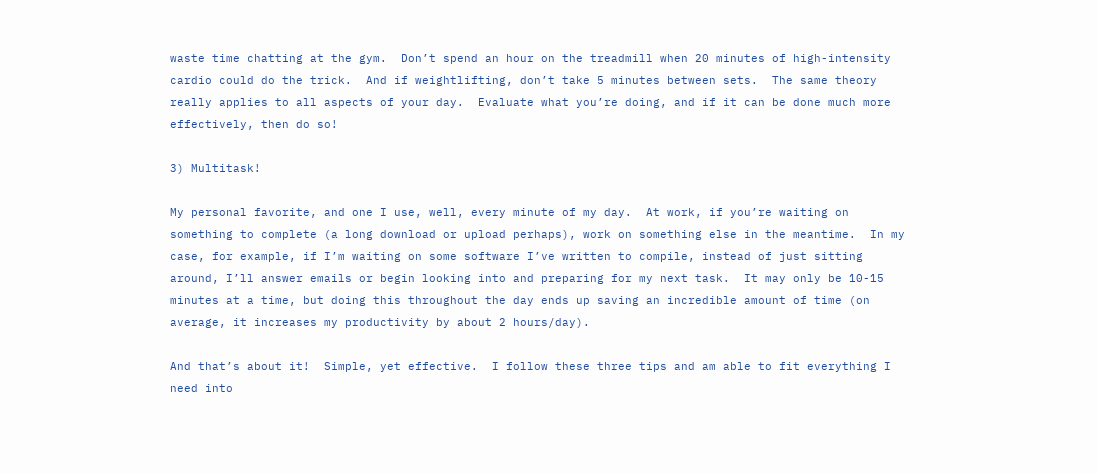waste time chatting at the gym.  Don’t spend an hour on the treadmill when 20 minutes of high-intensity cardio could do the trick.  And if weightlifting, don’t take 5 minutes between sets.  The same theory really applies to all aspects of your day.  Evaluate what you’re doing, and if it can be done much more effectively, then do so!

3) Multitask!

My personal favorite, and one I use, well, every minute of my day.  At work, if you’re waiting on something to complete (a long download or upload perhaps), work on something else in the meantime.  In my case, for example, if I’m waiting on some software I’ve written to compile, instead of just sitting around, I’ll answer emails or begin looking into and preparing for my next task.  It may only be 10-15 minutes at a time, but doing this throughout the day ends up saving an incredible amount of time (on average, it increases my productivity by about 2 hours/day).

And that’s about it!  Simple, yet effective.  I follow these three tips and am able to fit everything I need into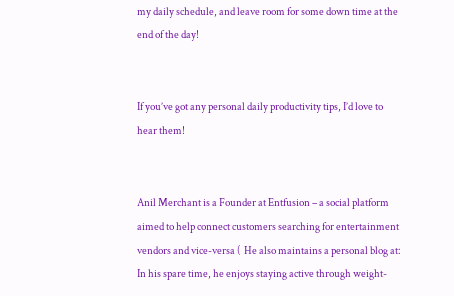my daily schedule, and leave room for some down time at the end of the day!


If you’ve got any personal daily productivity tips, I’d love to hear them!


Anil Merchant is a Founder at Entfusion – a social platform aimed to help connect customers searching for entertainment vendors and vice-versa (  He also maintains a personal blog at:  In his spare time, he enjoys staying active through weight-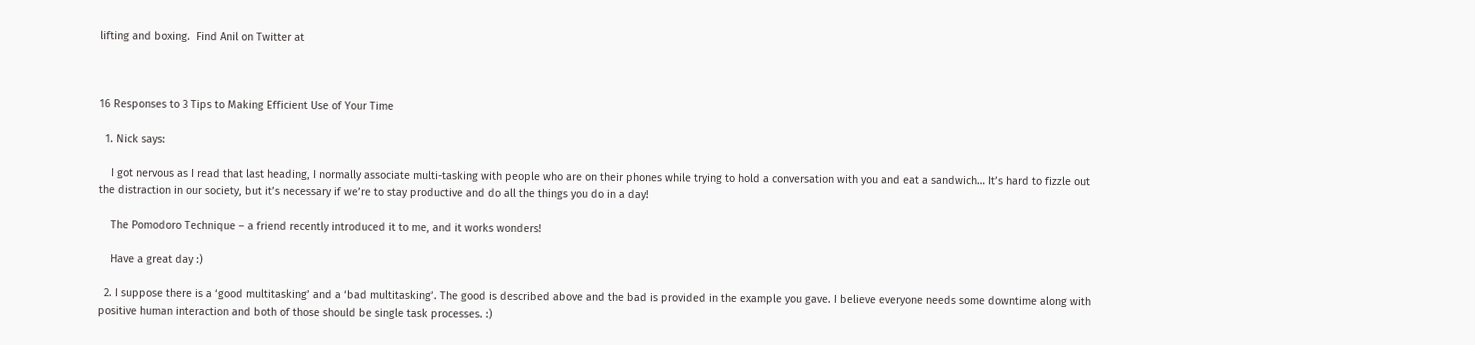lifting and boxing.  Find Anil on Twitter at



16 Responses to 3 Tips to Making Efficient Use of Your Time

  1. Nick says:

    I got nervous as I read that last heading, I normally associate multi-tasking with people who are on their phones while trying to hold a conversation with you and eat a sandwich… It’s hard to fizzle out the distraction in our society, but it’s necessary if we’re to stay productive and do all the things you do in a day!

    The Pomodoro Technique – a friend recently introduced it to me, and it works wonders!

    Have a great day :)

  2. I suppose there is a ‘good multitasking’ and a ‘bad multitasking’. The good is described above and the bad is provided in the example you gave. I believe everyone needs some downtime along with positive human interaction and both of those should be single task processes. :)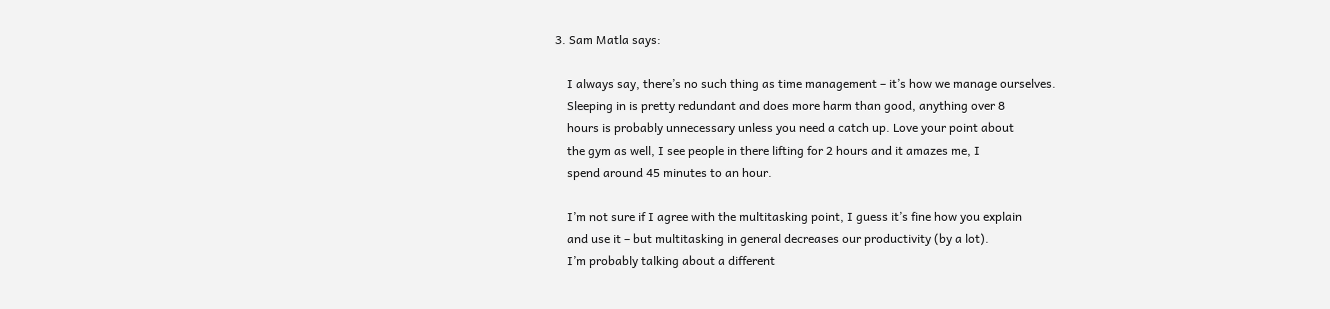3. Sam Matla says:

    I always say, there’s no such thing as time management – it’s how we manage ourselves.
    Sleeping in is pretty redundant and does more harm than good, anything over 8
    hours is probably unnecessary unless you need a catch up. Love your point about
    the gym as well, I see people in there lifting for 2 hours and it amazes me, I
    spend around 45 minutes to an hour.

    I’m not sure if I agree with the multitasking point, I guess it’s fine how you explain
    and use it – but multitasking in general decreases our productivity (by a lot).
    I’m probably talking about a different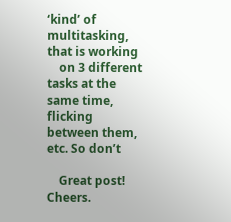‘kind’ of multitasking, that is working
    on 3 different tasks at the same time, flicking between them, etc. So don’t

    Great post! Cheers.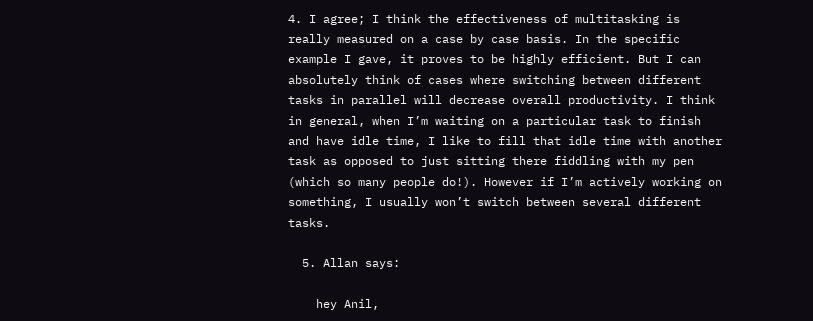4. I agree; I think the effectiveness of multitasking is really measured on a case by case basis. In the specific example I gave, it proves to be highly efficient. But I can absolutely think of cases where switching between different tasks in parallel will decrease overall productivity. I think in general, when I’m waiting on a particular task to finish and have idle time, I like to fill that idle time with another task as opposed to just sitting there fiddling with my pen (which so many people do!). However if I’m actively working on something, I usually won’t switch between several different tasks.

  5. Allan says:

    hey Anil,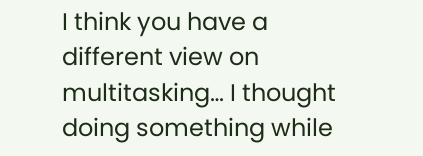I think you have a different view on multitasking… I thought doing something while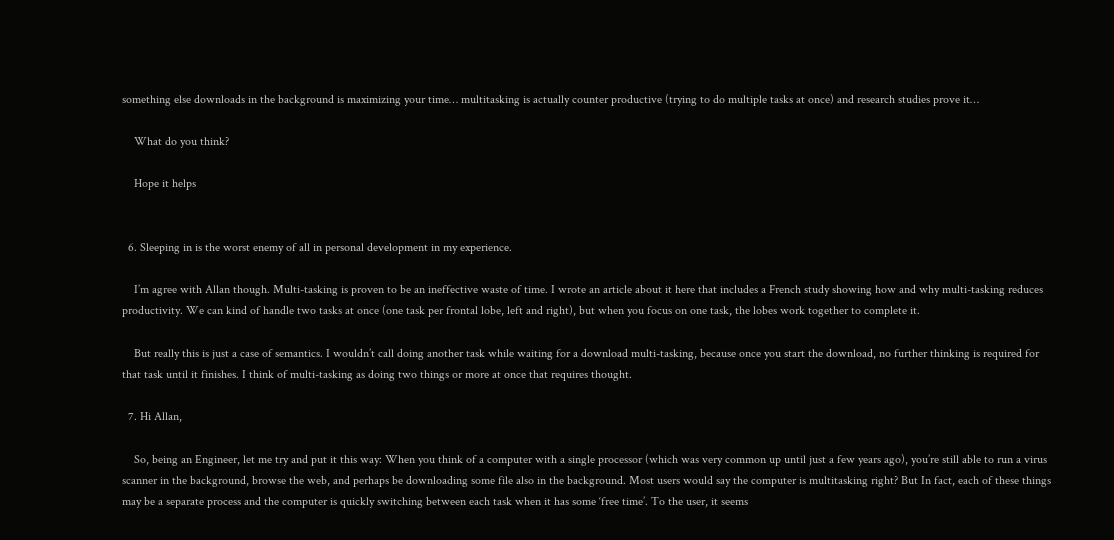something else downloads in the background is maximizing your time… multitasking is actually counter productive (trying to do multiple tasks at once) and research studies prove it…

    What do you think?

    Hope it helps


  6. Sleeping in is the worst enemy of all in personal development in my experience.

    I’m agree with Allan though. Multi-tasking is proven to be an ineffective waste of time. I wrote an article about it here that includes a French study showing how and why multi-tasking reduces productivity. We can kind of handle two tasks at once (one task per frontal lobe, left and right), but when you focus on one task, the lobes work together to complete it.

    But really this is just a case of semantics. I wouldn’t call doing another task while waiting for a download multi-tasking, because once you start the download, no further thinking is required for that task until it finishes. I think of multi-tasking as doing two things or more at once that requires thought.

  7. Hi Allan,

    So, being an Engineer, let me try and put it this way: When you think of a computer with a single processor (which was very common up until just a few years ago), you’re still able to run a virus scanner in the background, browse the web, and perhaps be downloading some file also in the background. Most users would say the computer is multitasking right? But In fact, each of these things may be a separate process and the computer is quickly switching between each task when it has some ‘free time’. To the user, it seems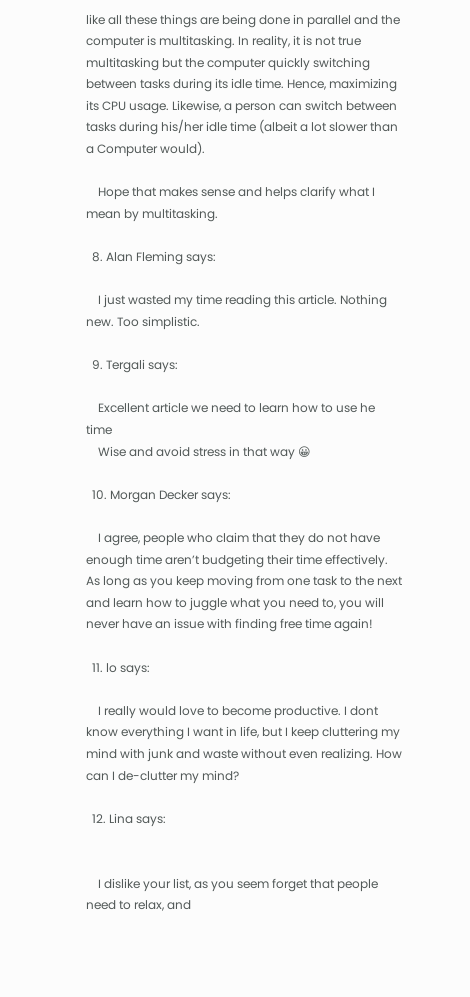like all these things are being done in parallel and the computer is multitasking. In reality, it is not true multitasking but the computer quickly switching between tasks during its idle time. Hence, maximizing its CPU usage. Likewise, a person can switch between tasks during his/her idle time (albeit a lot slower than a Computer would).

    Hope that makes sense and helps clarify what I mean by multitasking.

  8. Alan Fleming says:

    I just wasted my time reading this article. Nothing new. Too simplistic.

  9. Tergali says:

    Excellent article we need to learn how to use he time
    Wise and avoid stress in that way 😀

  10. Morgan Decker says:

    I agree, people who claim that they do not have enough time aren’t budgeting their time effectively. As long as you keep moving from one task to the next and learn how to juggle what you need to, you will never have an issue with finding free time again!

  11. lo says:

    I really would love to become productive. I dont know everything I want in life, but I keep cluttering my mind with junk and waste without even realizing. How can I de-clutter my mind?

  12. Lina says:


    I dislike your list, as you seem forget that people need to relax, and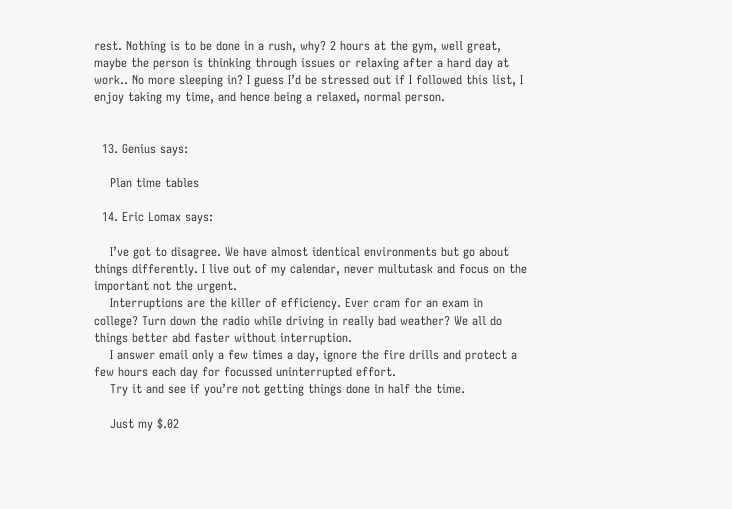rest. Nothing is to be done in a rush, why? 2 hours at the gym, well great, maybe the person is thinking through issues or relaxing after a hard day at work.. No more sleeping in? I guess I’d be stressed out if I followed this list, I enjoy taking my time, and hence being a relaxed, normal person.


  13. Genius says:

    Plan time tables

  14. Eric Lomax says:

    I’ve got to disagree. We have almost identical environments but go about things differently. I live out of my calendar, never multutask and focus on the important not the urgent.
    Interruptions are the killer of efficiency. Ever cram for an exam in college? Turn down the radio while driving in really bad weather? We all do things better abd faster without interruption.
    I answer email only a few times a day, ignore the fire drills and protect a few hours each day for focussed uninterrupted effort.
    Try it and see if you’re not getting things done in half the time.

    Just my $.02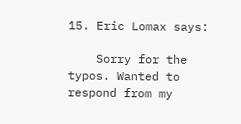15. Eric Lomax says:

    Sorry for the typos. Wanted to respond from my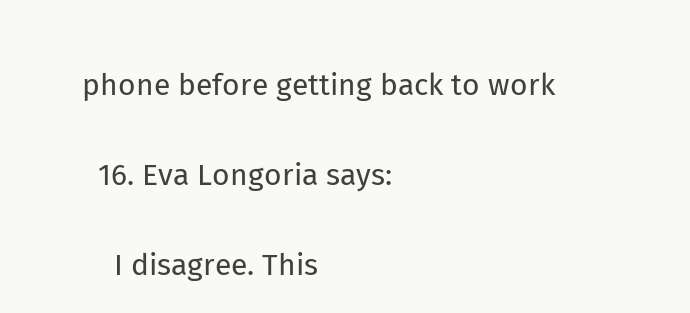phone before getting back to work

  16. Eva Longoria says:

    I disagree. This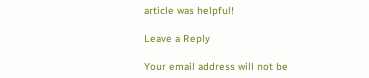article was helpful!

Leave a Reply

Your email address will not be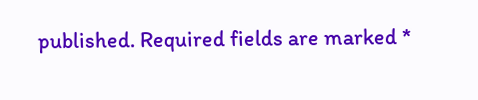published. Required fields are marked *